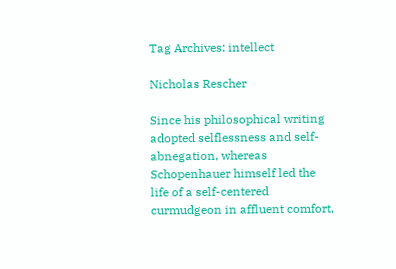Tag Archives: intellect

Nicholas Rescher

Since his philosophical writing adopted selflessness and self-abnegation, whereas Schopenhauer himself led the life of a self-centered curmudgeon in affluent comfort,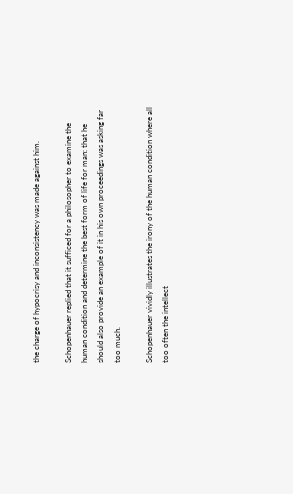the charge of hypocrisy and inconsistency was made against him.

Schopenhauer replied that it sufficed for a philosopher to examine the human condition and determine the best form of life for man: that he should also provide an example of it in his own proceedings was asking far too much.

Schopenhauer vividly illustrates the irony of the human condition where all too often the intellect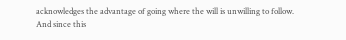acknowledges the advantage of going where the will is unwilling to follow. And since this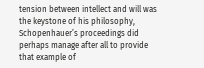tension between intellect and will was the keystone of his philosophy, Schopenhauer’s proceedings did perhaps manage after all to provide that example of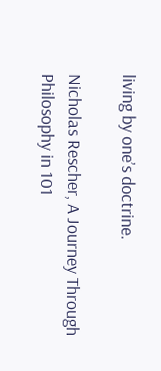living by one’s doctrine.

Nicholas Rescher, A Journey Through Philosophy in 101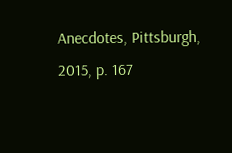Anecdotes, Pittsburgh, 2015, p. 167